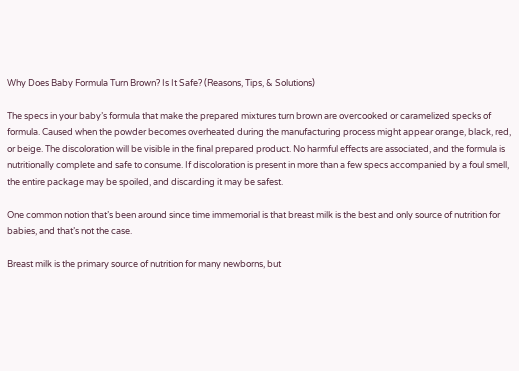Why Does Baby Formula Turn Brown? Is It Safe? (Reasons, Tips, & Solutions)

The specs in your baby’s formula that make the prepared mixtures turn brown are overcooked or caramelized specks of formula. Caused when the powder becomes overheated during the manufacturing process might appear orange, black, red, or beige. The discoloration will be visible in the final prepared product. No harmful effects are associated, and the formula is nutritionally complete and safe to consume. If discoloration is present in more than a few specs accompanied by a foul smell, the entire package may be spoiled, and discarding it may be safest.

One common notion that’s been around since time immemorial is that breast milk is the best and only source of nutrition for babies, and that’s not the case.

Breast milk is the primary source of nutrition for many newborns, but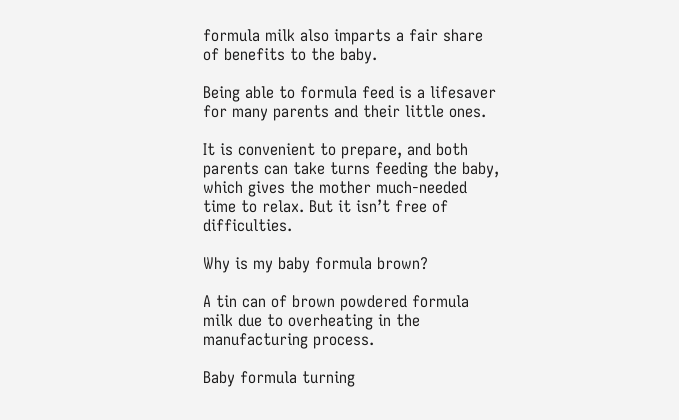formula milk also imparts a fair share of benefits to the baby.

Being able to formula feed is a lifesaver for many parents and their little ones.

It is convenient to prepare, and both parents can take turns feeding the baby, which gives the mother much-needed time to relax. But it isn’t free of difficulties.

Why is my baby formula brown?

A tin can of brown powdered formula milk due to overheating in the manufacturing process.

Baby formula turning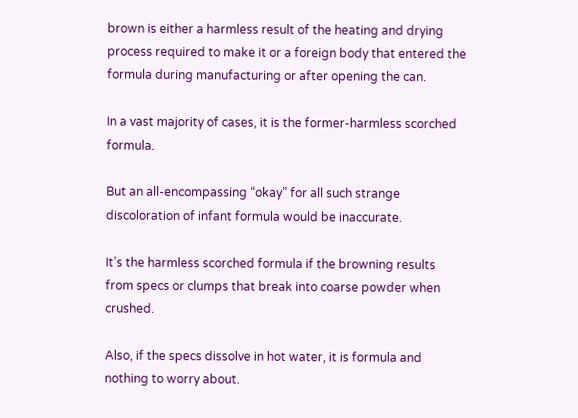brown is either a harmless result of the heating and drying process required to make it or a foreign body that entered the formula during manufacturing or after opening the can.

In a vast majority of cases, it is the former-harmless scorched formula.

But an all-encompassing “okay” for all such strange discoloration of infant formula would be inaccurate.

It’s the harmless scorched formula if the browning results from specs or clumps that break into coarse powder when crushed.

Also, if the specs dissolve in hot water, it is formula and nothing to worry about.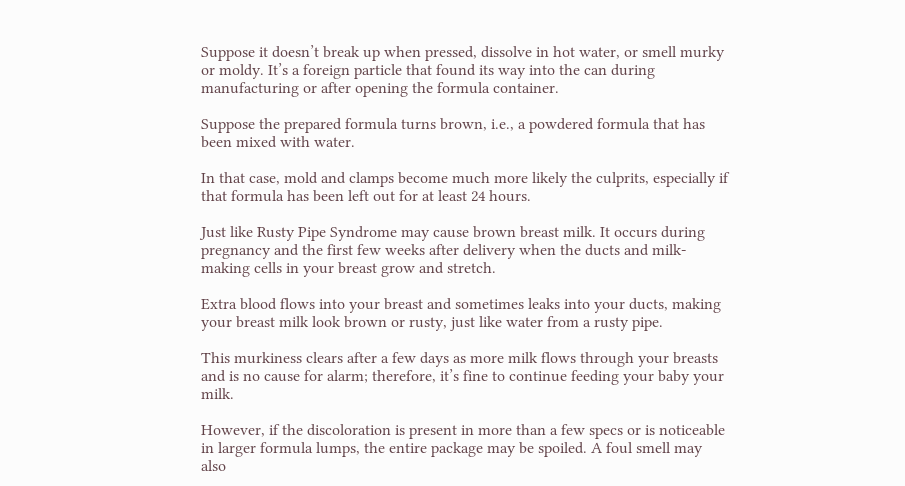Suppose it doesn’t break up when pressed, dissolve in hot water, or smell murky or moldy. It’s a foreign particle that found its way into the can during manufacturing or after opening the formula container.

Suppose the prepared formula turns brown, i.e., a powdered formula that has been mixed with water.

In that case, mold and clamps become much more likely the culprits, especially if that formula has been left out for at least 24 hours.

Just like Rusty Pipe Syndrome may cause brown breast milk. It occurs during pregnancy and the first few weeks after delivery when the ducts and milk-making cells in your breast grow and stretch.

Extra blood flows into your breast and sometimes leaks into your ducts, making your breast milk look brown or rusty, just like water from a rusty pipe.

This murkiness clears after a few days as more milk flows through your breasts and is no cause for alarm; therefore, it’s fine to continue feeding your baby your milk.

However, if the discoloration is present in more than a few specs or is noticeable in larger formula lumps, the entire package may be spoiled. A foul smell may also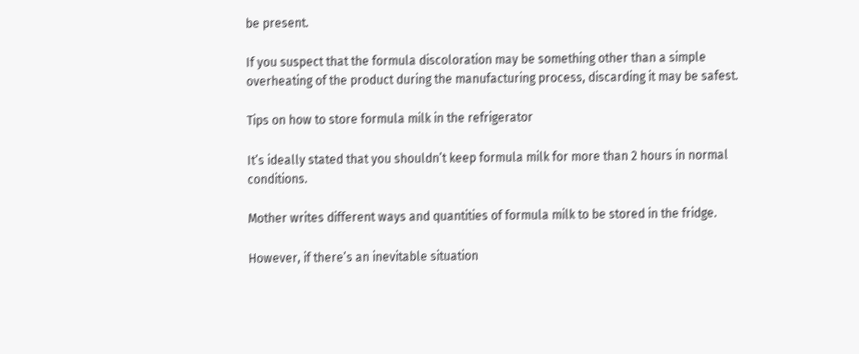be present.

If you suspect that the formula discoloration may be something other than a simple overheating of the product during the manufacturing process, discarding it may be safest.

Tips on how to store formula milk in the refrigerator

It’s ideally stated that you shouldn’t keep formula milk for more than 2 hours in normal conditions.

Mother writes different ways and quantities of formula milk to be stored in the fridge.

However, if there’s an inevitable situation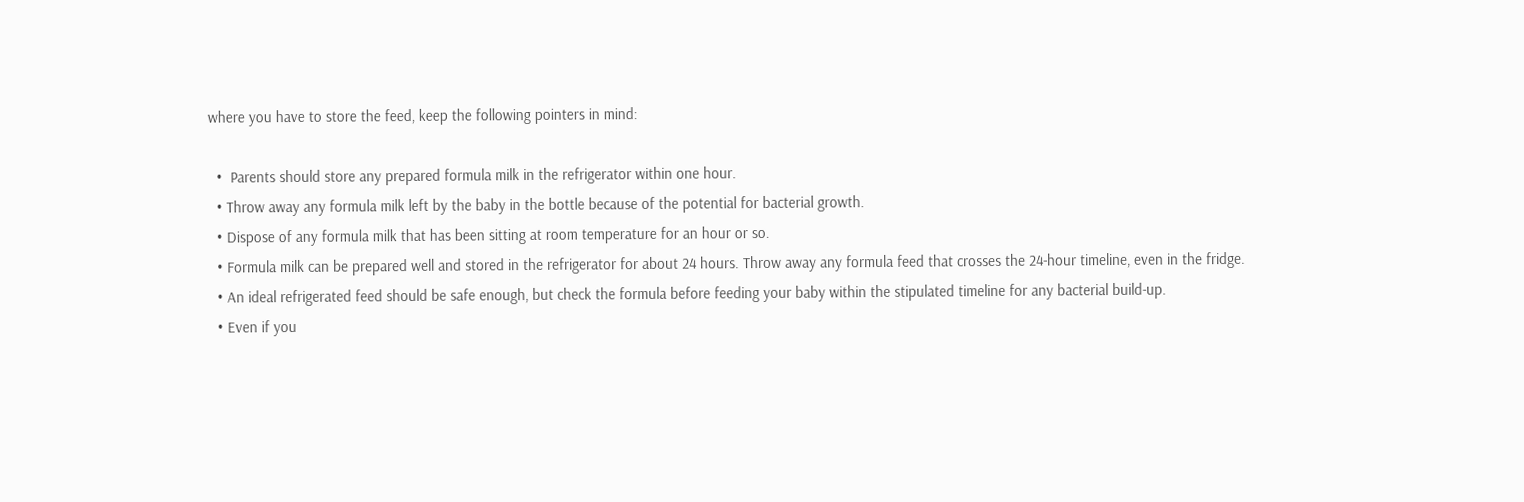where you have to store the feed, keep the following pointers in mind:

  •  Parents should store any prepared formula milk in the refrigerator within one hour.
  • Throw away any formula milk left by the baby in the bottle because of the potential for bacterial growth.
  • Dispose of any formula milk that has been sitting at room temperature for an hour or so.
  • Formula milk can be prepared well and stored in the refrigerator for about 24 hours. Throw away any formula feed that crosses the 24-hour timeline, even in the fridge.
  • An ideal refrigerated feed should be safe enough, but check the formula before feeding your baby within the stipulated timeline for any bacterial build-up.
  • Even if you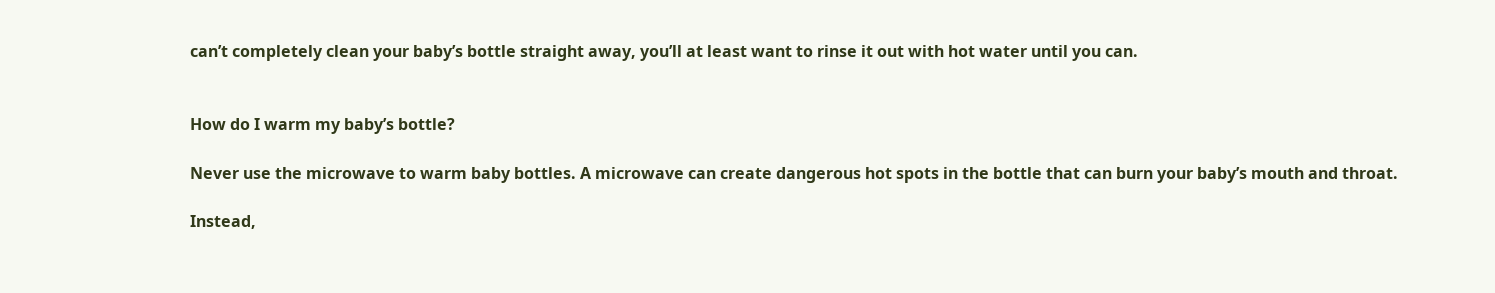can’t completely clean your baby’s bottle straight away, you’ll at least want to rinse it out with hot water until you can.


How do I warm my baby’s bottle?

Never use the microwave to warm baby bottles. A microwave can create dangerous hot spots in the bottle that can burn your baby’s mouth and throat.

Instead,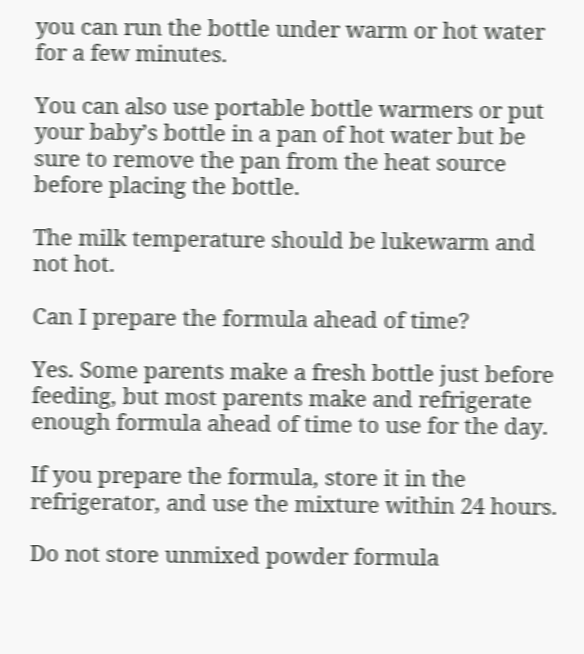you can run the bottle under warm or hot water for a few minutes.

You can also use portable bottle warmers or put your baby’s bottle in a pan of hot water but be sure to remove the pan from the heat source before placing the bottle.

The milk temperature should be lukewarm and not hot.

Can I prepare the formula ahead of time?

Yes. Some parents make a fresh bottle just before feeding, but most parents make and refrigerate enough formula ahead of time to use for the day.

If you prepare the formula, store it in the refrigerator, and use the mixture within 24 hours.

Do not store unmixed powder formula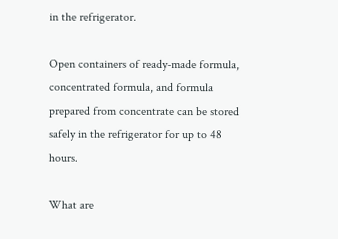in the refrigerator.

Open containers of ready-made formula, concentrated formula, and formula prepared from concentrate can be stored safely in the refrigerator for up to 48 hours.

What are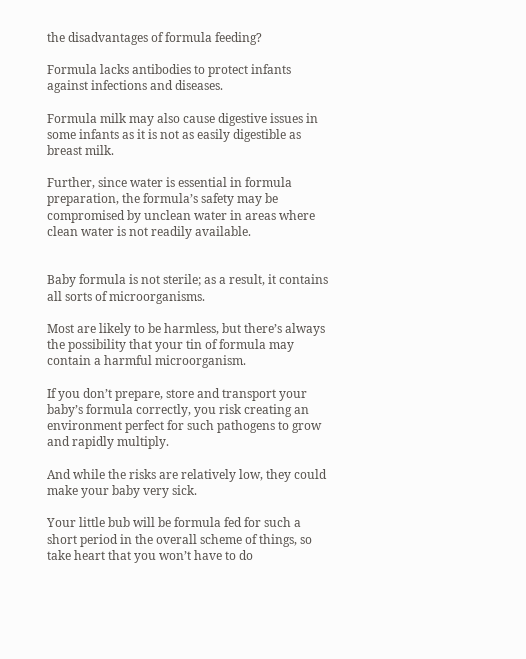the disadvantages of formula feeding?

Formula lacks antibodies to protect infants against infections and diseases.

Formula milk may also cause digestive issues in some infants as it is not as easily digestible as breast milk.

Further, since water is essential in formula preparation, the formula’s safety may be compromised by unclean water in areas where clean water is not readily available.


Baby formula is not sterile; as a result, it contains all sorts of microorganisms.

Most are likely to be harmless, but there’s always the possibility that your tin of formula may contain a harmful microorganism.

If you don’t prepare, store and transport your baby’s formula correctly, you risk creating an environment perfect for such pathogens to grow and rapidly multiply.

And while the risks are relatively low, they could make your baby very sick.

Your little bub will be formula fed for such a short period in the overall scheme of things, so take heart that you won’t have to do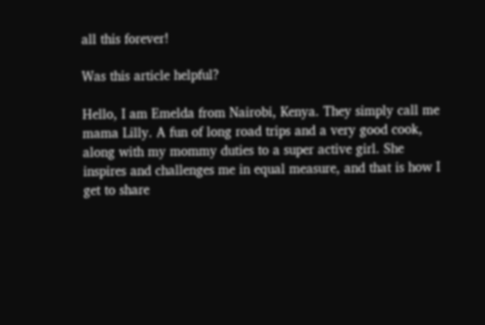all this forever!

Was this article helpful?

Hello, I am Emelda from Nairobi, Kenya. They simply call me mama Lilly. A fun of long road trips and a very good cook, along with my mommy duties to a super active girl. She inspires and challenges me in equal measure, and that is how I get to share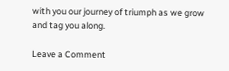with you our journey of triumph as we grow and tag you along.

Leave a Comment